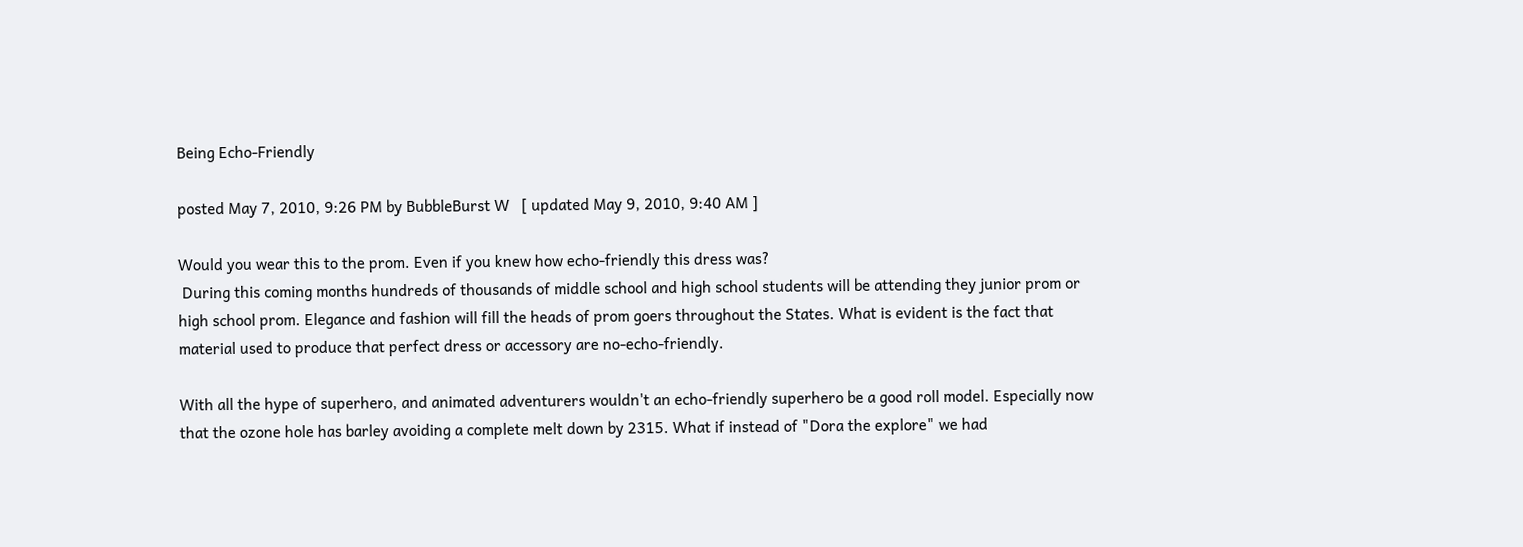Being Echo-Friendly

posted May 7, 2010, 9:26 PM by BubbleBurst W   [ updated May 9, 2010, 9:40 AM ]

Would you wear this to the prom. Even if you knew how echo-friendly this dress was?
 During this coming months hundreds of thousands of middle school and high school students will be attending they junior prom or high school prom. Elegance and fashion will fill the heads of prom goers throughout the States. What is evident is the fact that material used to produce that perfect dress or accessory are no-echo-friendly.

With all the hype of superhero, and animated adventurers wouldn't an echo-friendly superhero be a good roll model. Especially now that the ozone hole has barley avoiding a complete melt down by 2315. What if instead of "Dora the explore" we had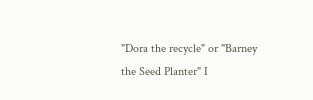"Dora the recycle" or "Barney the Seed Planter" I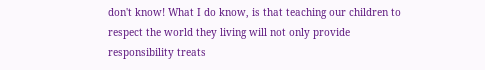don't know! What I do know, is that teaching our children to respect the world they living will not only provide responsibility treats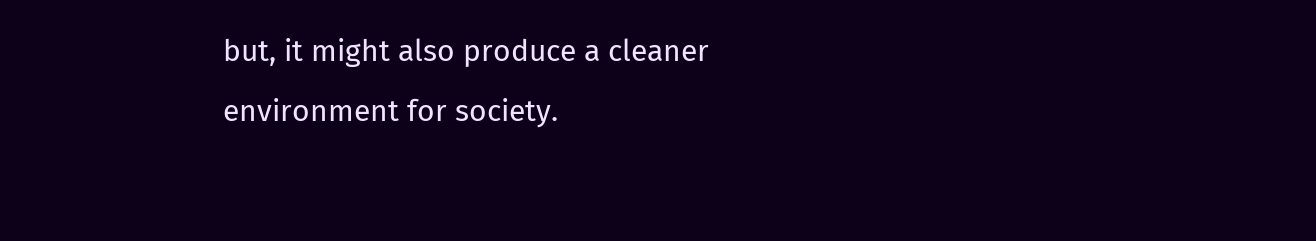but, it might also produce a cleaner environment for society.